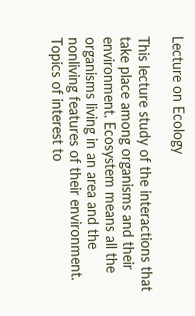Lecture on Ecology

This lecture study of the interactions that take place among organisms and their environment. Ecosystem means all the organisms living in an area and the nonliving features of their environment. Topics of interest to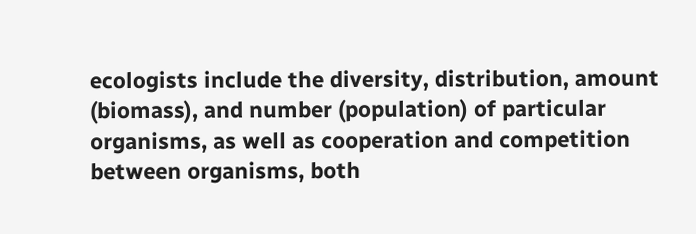ecologists include the diversity, distribution, amount (biomass), and number (population) of particular organisms, as well as cooperation and competition between organisms, both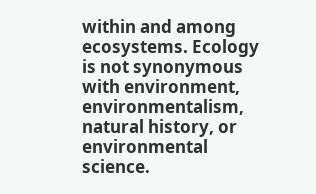within and among ecosystems. Ecology is not synonymous with environment, environmentalism, natural history, or environmental science.